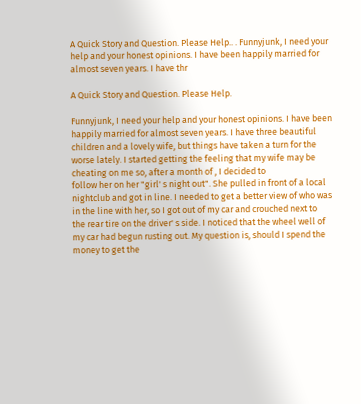A Quick Story and Question. Please Help.. . Funnyjunk, I need your help and your honest opinions. I have been happily married for almost seven years. I have thr

A Quick Story and Question. Please Help.

Funnyjunk, I need your help and your honest opinions. I have been
happily married for almost seven years. I have three beautiful
children and a lovely wife, but things have taken a turn for the
worse lately. I started getting the feeling that my wife may be
cheating on me so, after a month of , I decided to
follow her on her "girl' s night out". She pulled in front of a local
nightclub and got in line. I needed to get a better view of who was
in the line with her, so I got out of my car and crouched next to
the rear tire on the driver' s side. I noticed that the wheel well of
my car had begun rusting out. My question is, should I spend the
money to get the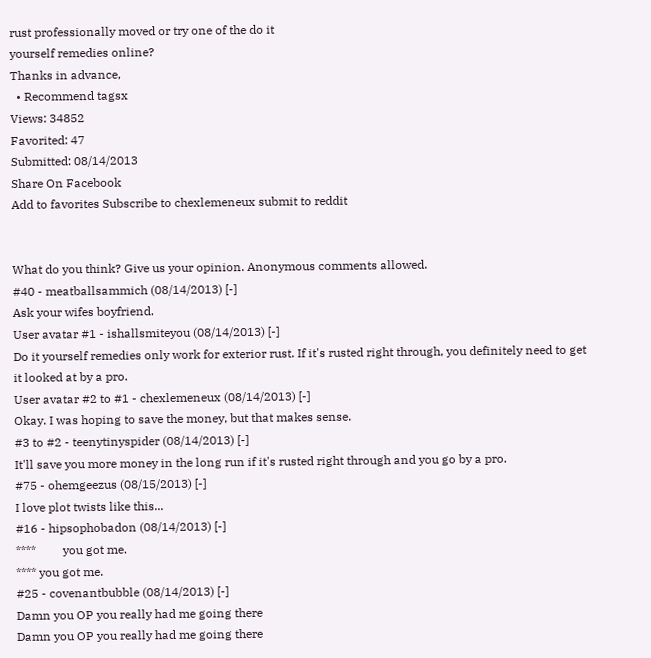rust professionally moved or try one of the do it
yourself remedies online?
Thanks in advance,
  • Recommend tagsx
Views: 34852
Favorited: 47
Submitted: 08/14/2013
Share On Facebook
Add to favorites Subscribe to chexlemeneux submit to reddit


What do you think? Give us your opinion. Anonymous comments allowed.
#40 - meatballsammich (08/14/2013) [-]
Ask your wifes boyfriend.
User avatar #1 - ishallsmiteyou (08/14/2013) [-]
Do it yourself remedies only work for exterior rust. If it's rusted right through, you definitely need to get it looked at by a pro.
User avatar #2 to #1 - chexlemeneux (08/14/2013) [-]
Okay. I was hoping to save the money, but that makes sense.
#3 to #2 - teenytinyspider (08/14/2013) [-]
It'll save you more money in the long run if it's rusted right through and you go by a pro.
#75 - ohemgeezus (08/15/2013) [-]
I love plot twists like this...
#16 - hipsophobadon (08/14/2013) [-]
****         you got me.
**** you got me.
#25 - covenantbubble (08/14/2013) [-]
Damn you OP you really had me going there
Damn you OP you really had me going there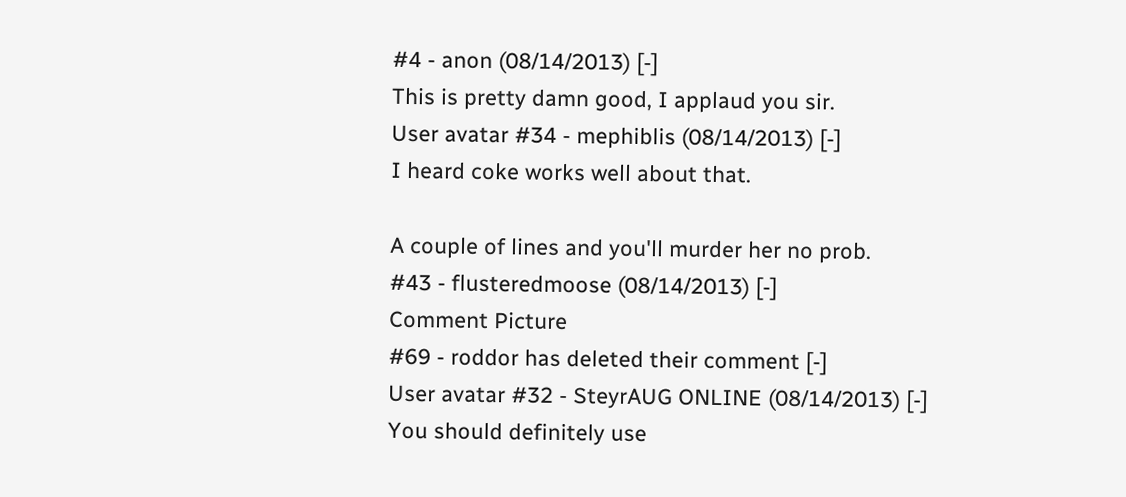#4 - anon (08/14/2013) [-]
This is pretty damn good, I applaud you sir.
User avatar #34 - mephiblis (08/14/2013) [-]
I heard coke works well about that.

A couple of lines and you'll murder her no prob.
#43 - flusteredmoose (08/14/2013) [-]
Comment Picture
#69 - roddor has deleted their comment [-]
User avatar #32 - SteyrAUG ONLINE (08/14/2013) [-]
You should definitely use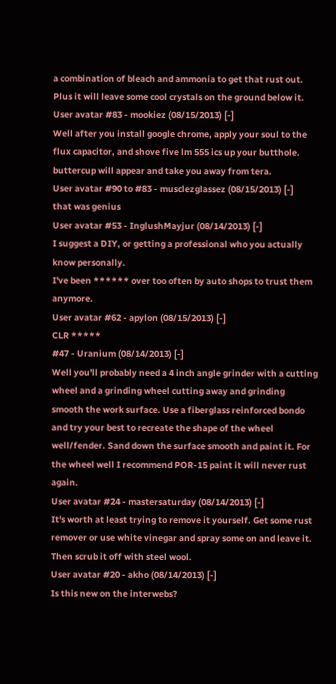a combination of bleach and ammonia to get that rust out. Plus it will leave some cool crystals on the ground below it.
User avatar #83 - mookiez (08/15/2013) [-]
Well after you install google chrome, apply your soul to the flux capacitor, and shove five lm 555 ics up your butthole. buttercup will appear and take you away from tera.
User avatar #90 to #83 - musclezglassez (08/15/2013) [-]
that was genius
User avatar #53 - InglushMayjur (08/14/2013) [-]
I suggest a DIY, or getting a professional who you actually know personally.
I've been ****** over too often by auto shops to trust them anymore.
User avatar #62 - apylon (08/15/2013) [-]
CLR *****
#47 - Uranium (08/14/2013) [-]
Well you'll probably need a 4 inch angle grinder with a cutting wheel and a grinding wheel cutting away and grinding smooth the work surface. Use a fiberglass reinforced bondo and try your best to recreate the shape of the wheel well/fender. Sand down the surface smooth and paint it. For the wheel well I recommend POR-15 paint it will never rust again.
User avatar #24 - mastersaturday (08/14/2013) [-]
It's worth at least trying to remove it yourself. Get some rust remover or use white vinegar and spray some on and leave it. Then scrub it off with steel wool.
User avatar #20 - akho (08/14/2013) [-]
Is this new on the interwebs?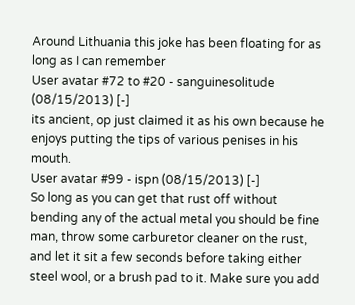Around Lithuania this joke has been floating for as long as I can remember
User avatar #72 to #20 - sanguinesolitude (08/15/2013) [-]
its ancient, op just claimed it as his own because he enjoys putting the tips of various penises in his mouth.
User avatar #99 - ispn (08/15/2013) [-]
So long as you can get that rust off without bending any of the actual metal you should be fine man, throw some carburetor cleaner on the rust, and let it sit a few seconds before taking either steel wool, or a brush pad to it. Make sure you add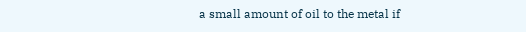a small amount of oil to the metal if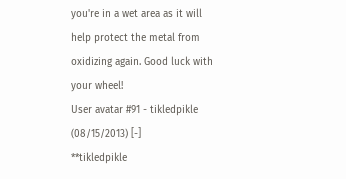you're in a wet area as it will help protect the metal from oxidizing again. Good luck with your wheel!
User avatar #91 - tikledpikle (08/15/2013) [-]
**tikledpikle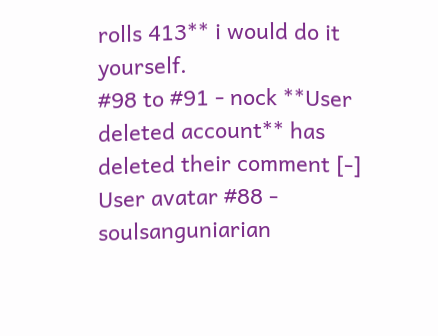rolls 413** i would do it yourself.
#98 to #91 - nock **User deleted account** has deleted their comment [-]
User avatar #88 - soulsanguniarian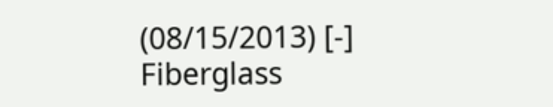(08/15/2013) [-]
Fiberglass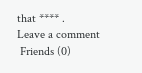that **** .
Leave a comment
 Friends (0)